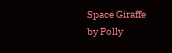Space Giraffe
by Polly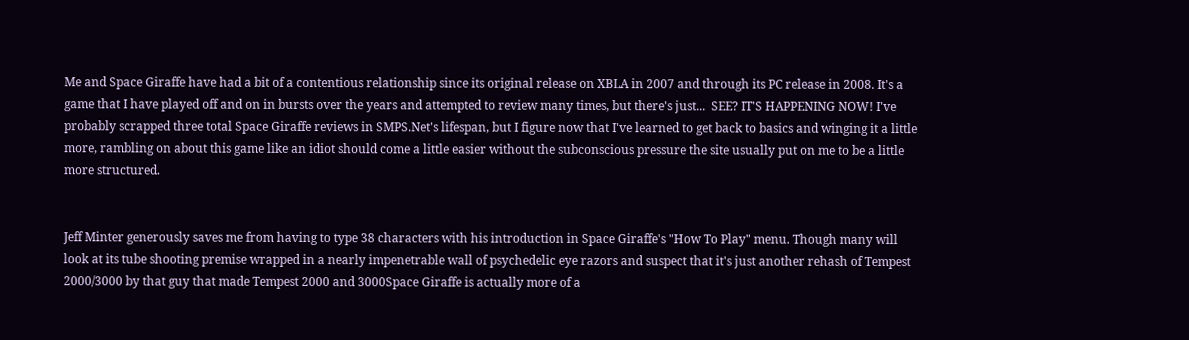Me and Space Giraffe have had a bit of a contentious relationship since its original release on XBLA in 2007 and through its PC release in 2008. It's a game that I have played off and on in bursts over the years and attempted to review many times, but there's just...  SEE? IT'S HAPPENING NOW! I've probably scrapped three total Space Giraffe reviews in SMPS.Net's lifespan, but I figure now that I've learned to get back to basics and winging it a little more, rambling on about this game like an idiot should come a little easier without the subconscious pressure the site usually put on me to be a little more structured.


Jeff Minter generously saves me from having to type 38 characters with his introduction in Space Giraffe's "How To Play" menu. Though many will look at its tube shooting premise wrapped in a nearly impenetrable wall of psychedelic eye razors and suspect that it's just another rehash of Tempest 2000/3000 by that guy that made Tempest 2000 and 3000Space Giraffe is actually more of a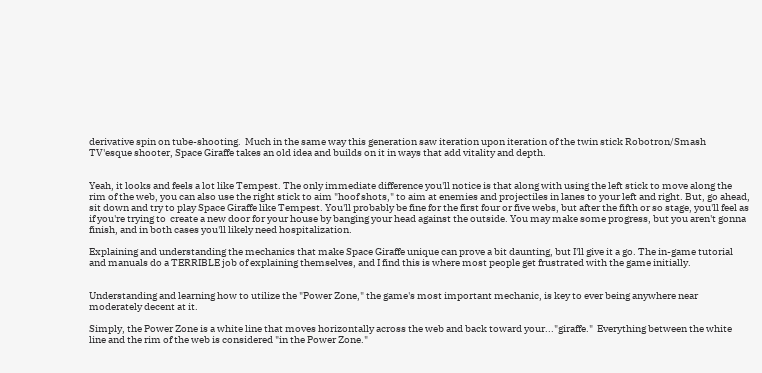derivative spin on tube-shooting.  Much in the same way this generation saw iteration upon iteration of the twin stick Robotron/Smash TV'esque shooter, Space Giraffe takes an old idea and builds on it in ways that add vitality and depth.


Yeah, it looks and feels a lot like Tempest. The only immediate difference you'll notice is that along with using the left stick to move along the rim of the web, you can also use the right stick to aim "hoof shots," to aim at enemies and projectiles in lanes to your left and right. But, go ahead, sit down and try to play Space Giraffe like Tempest. You'll probably be fine for the first four or five webs, but after the fifth or so stage, you'll feel as if you're trying to  create a new door for your house by banging your head against the outside. You may make some progress, but you aren't gonna finish, and in both cases you'll likely need hospitalization.

Explaining and understanding the mechanics that make Space Giraffe unique can prove a bit daunting, but I'll give it a go. The in-game tutorial and manuals do a TERRIBLE job of explaining themselves, and I find this is where most people get frustrated with the game initially.


Understanding and learning how to utilize the "Power Zone," the game's most important mechanic, is key to ever being anywhere near moderately decent at it.

Simply, the Power Zone is a white line that moves horizontally across the web and back toward your..."giraffe."  Everything between the white line and the rim of the web is considered "in the Power Zone."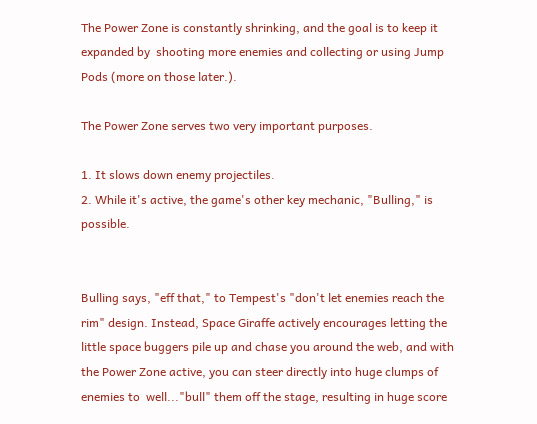The Power Zone is constantly shrinking, and the goal is to keep it expanded by  shooting more enemies and collecting or using Jump Pods (more on those later.).

The Power Zone serves two very important purposes.

1. It slows down enemy projectiles.
2. While it's active, the game's other key mechanic, "Bulling," is possible.


Bulling says, "eff that," to Tempest's "don't let enemies reach the rim" design. Instead, Space Giraffe actively encourages letting the little space buggers pile up and chase you around the web, and with the Power Zone active, you can steer directly into huge clumps of enemies to  well..."bull" them off the stage, resulting in huge score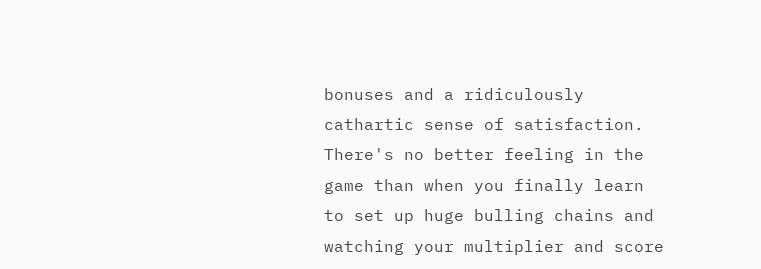bonuses and a ridiculously cathartic sense of satisfaction. There's no better feeling in the game than when you finally learn to set up huge bulling chains and watching your multiplier and score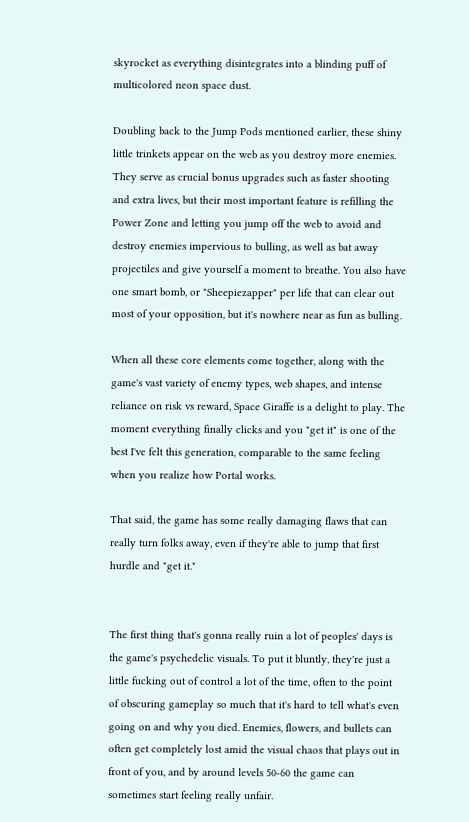skyrocket as everything disintegrates into a blinding puff of multicolored neon space dust.

Doubling back to the Jump Pods mentioned earlier, these shiny little trinkets appear on the web as you destroy more enemies. They serve as crucial bonus upgrades such as faster shooting and extra lives, but their most important feature is refilling the Power Zone and letting you jump off the web to avoid and destroy enemies impervious to bulling, as well as bat away projectiles and give yourself a moment to breathe. You also have one smart bomb, or "Sheepiezapper" per life that can clear out most of your opposition, but it's nowhere near as fun as bulling.

When all these core elements come together, along with the game's vast variety of enemy types, web shapes, and intense reliance on risk vs reward, Space Giraffe is a delight to play. The moment everything finally clicks and you "get it" is one of the best I've felt this generation, comparable to the same feeling when you realize how Portal works.

That said, the game has some really damaging flaws that can really turn folks away, even if they're able to jump that first hurdle and "get it."


The first thing that's gonna really ruin a lot of peoples' days is the game's psychedelic visuals. To put it bluntly, they're just a little fucking out of control a lot of the time, often to the point of obscuring gameplay so much that it's hard to tell what's even going on and why you died. Enemies, flowers, and bullets can often get completely lost amid the visual chaos that plays out in front of you, and by around levels 50-60 the game can sometimes start feeling really unfair.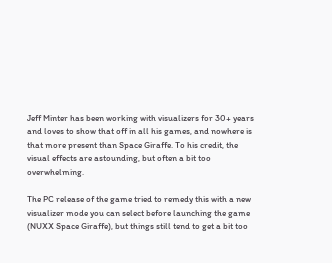Jeff Minter has been working with visualizers for 30+ years and loves to show that off in all his games, and nowhere is that more present than Space Giraffe. To his credit, the visual effects are astounding, but often a bit too overwhelming.

The PC release of the game tried to remedy this with a new visualizer mode you can select before launching the game (NUXX Space Giraffe), but things still tend to get a bit too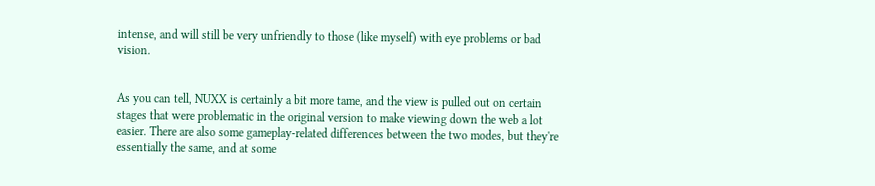intense, and will still be very unfriendly to those (like myself) with eye problems or bad vision.


As you can tell, NUXX is certainly a bit more tame, and the view is pulled out on certain stages that were problematic in the original version to make viewing down the web a lot easier. There are also some gameplay-related differences between the two modes, but they're essentially the same, and at some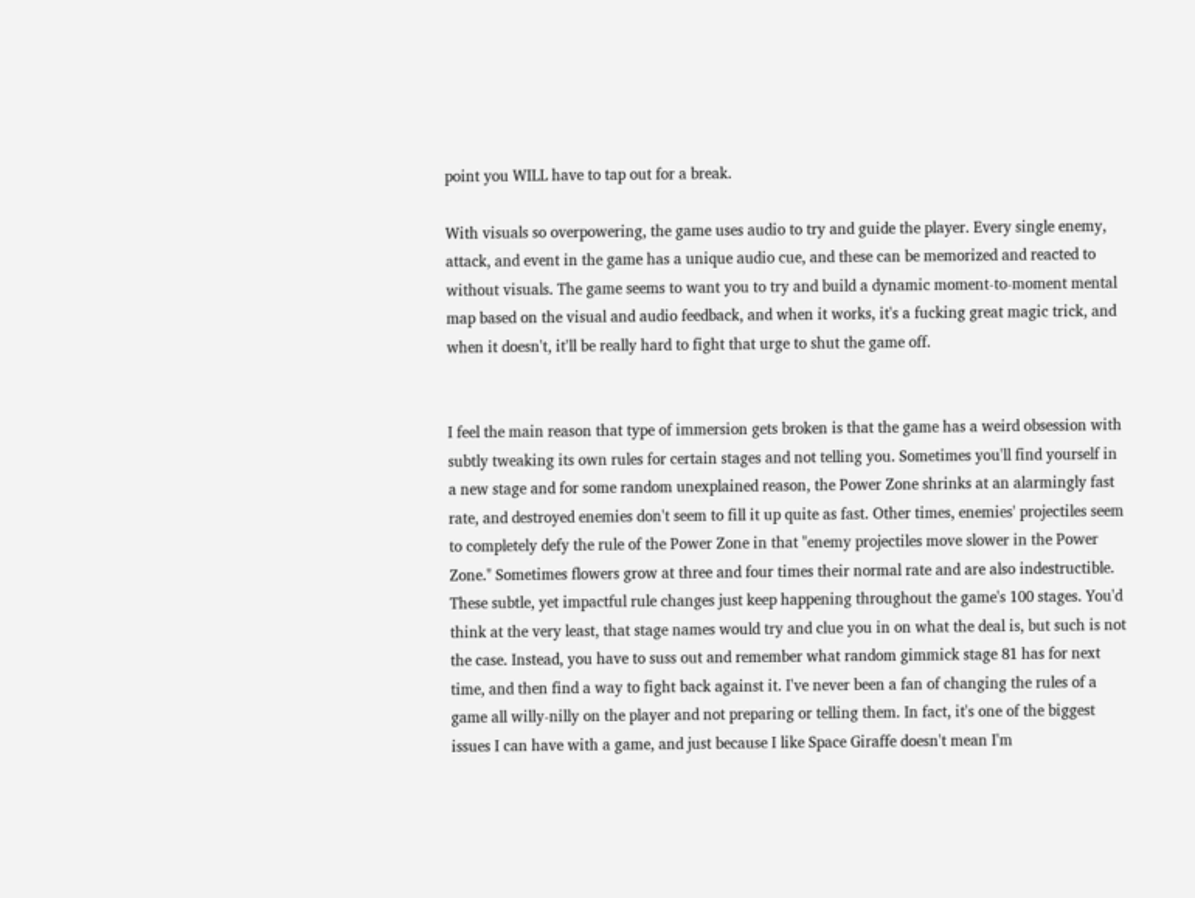point you WILL have to tap out for a break.

With visuals so overpowering, the game uses audio to try and guide the player. Every single enemy, attack, and event in the game has a unique audio cue, and these can be memorized and reacted to without visuals. The game seems to want you to try and build a dynamic moment-to-moment mental map based on the visual and audio feedback, and when it works, it's a fucking great magic trick, and when it doesn't, it'll be really hard to fight that urge to shut the game off.


I feel the main reason that type of immersion gets broken is that the game has a weird obsession with subtly tweaking its own rules for certain stages and not telling you. Sometimes you'll find yourself in a new stage and for some random unexplained reason, the Power Zone shrinks at an alarmingly fast rate, and destroyed enemies don't seem to fill it up quite as fast. Other times, enemies' projectiles seem to completely defy the rule of the Power Zone in that "enemy projectiles move slower in the Power Zone." Sometimes flowers grow at three and four times their normal rate and are also indestructible. These subtle, yet impactful rule changes just keep happening throughout the game's 100 stages. You'd think at the very least, that stage names would try and clue you in on what the deal is, but such is not the case. Instead, you have to suss out and remember what random gimmick stage 81 has for next time, and then find a way to fight back against it. I've never been a fan of changing the rules of a game all willy-nilly on the player and not preparing or telling them. In fact, it's one of the biggest issues I can have with a game, and just because I like Space Giraffe doesn't mean I'm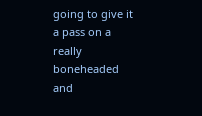going to give it a pass on a really boneheaded and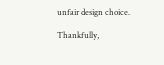unfair design choice.

Thankfully,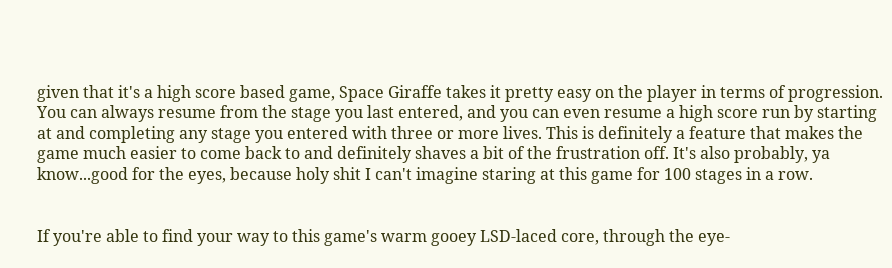given that it's a high score based game, Space Giraffe takes it pretty easy on the player in terms of progression. You can always resume from the stage you last entered, and you can even resume a high score run by starting at and completing any stage you entered with three or more lives. This is definitely a feature that makes the game much easier to come back to and definitely shaves a bit of the frustration off. It's also probably, ya know...good for the eyes, because holy shit I can't imagine staring at this game for 100 stages in a row.


If you're able to find your way to this game's warm gooey LSD-laced core, through the eye-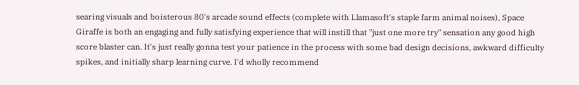searing visuals and boisterous 80's arcade sound effects (complete with Llamasoft's staple farm animal noises), Space Giraffe is both an engaging and fully satisfying experience that will instill that "just one more try" sensation any good high score blaster can. It's just really gonna test your patience in the process with some bad design decisions, awkward difficulty spikes, and initially sharp learning curve. I'd wholly recommend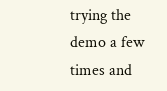trying the demo a few times and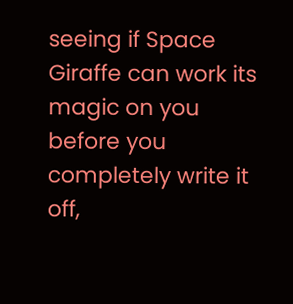seeing if Space Giraffe can work its magic on you before you completely write it off,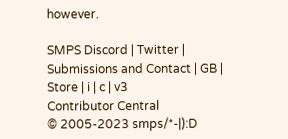however.

SMPS Discord | Twitter | Submissions and Contact | GB | Store | i | c | v3
Contributor Central
© 2005-2023 smps/*-|):D